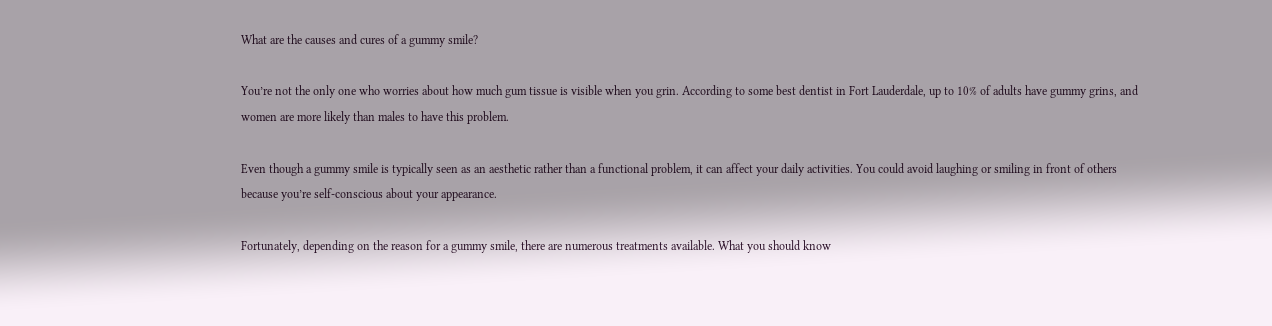What are the causes and cures of a gummy smile?

You’re not the only one who worries about how much gum tissue is visible when you grin. According to some best dentist in Fort Lauderdale, up to 10% of adults have gummy grins, and women are more likely than males to have this problem.

Even though a gummy smile is typically seen as an aesthetic rather than a functional problem, it can affect your daily activities. You could avoid laughing or smiling in front of others because you’re self-conscious about your appearance.

Fortunately, depending on the reason for a gummy smile, there are numerous treatments available. What you should know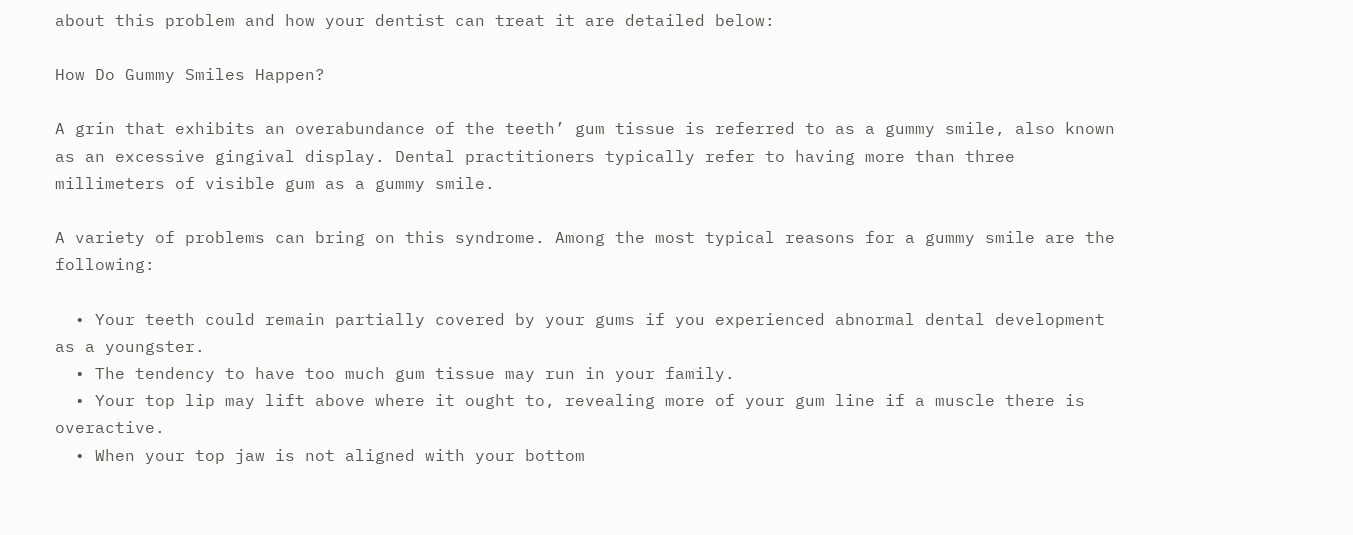about this problem and how your dentist can treat it are detailed below:

How Do Gummy Smiles Happen?

A grin that exhibits an overabundance of the teeth’ gum tissue is referred to as a gummy smile, also known as an excessive gingival display. Dental practitioners typically refer to having more than three millimeters of visible gum as a gummy smile.

A variety of problems can bring on this syndrome. Among the most typical reasons for a gummy smile are the following:

  • Your teeth could remain partially covered by your gums if you experienced abnormal dental development as a youngster.
  • The tendency to have too much gum tissue may run in your family.
  • Your top lip may lift above where it ought to, revealing more of your gum line if a muscle there is overactive.
  • When your top jaw is not aligned with your bottom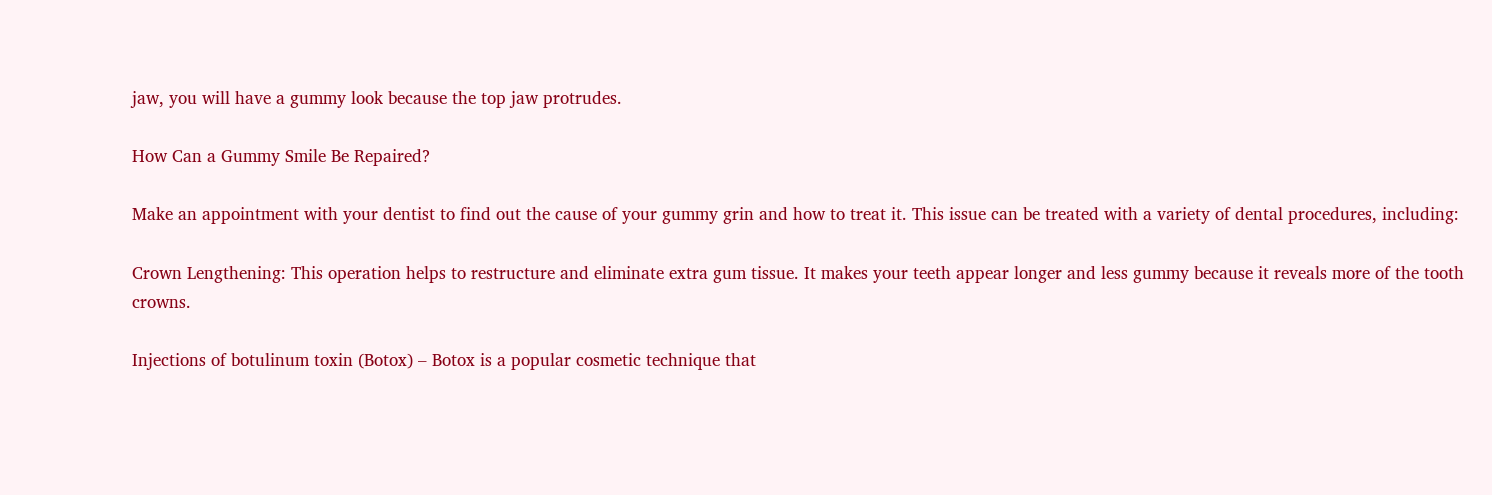jaw, you will have a gummy look because the top jaw protrudes.

How Can a Gummy Smile Be Repaired?

Make an appointment with your dentist to find out the cause of your gummy grin and how to treat it. This issue can be treated with a variety of dental procedures, including:

Crown Lengthening: This operation helps to restructure and eliminate extra gum tissue. It makes your teeth appear longer and less gummy because it reveals more of the tooth crowns.

Injections of botulinum toxin (Botox) – Botox is a popular cosmetic technique that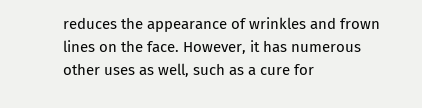reduces the appearance of wrinkles and frown lines on the face. However, it has numerous other uses as well, such as a cure for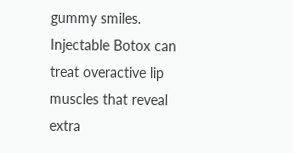gummy smiles. Injectable Botox can treat overactive lip muscles that reveal extra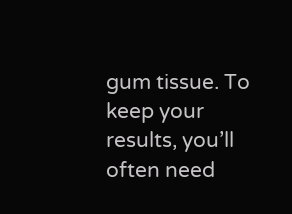gum tissue. To keep your results, you’ll often need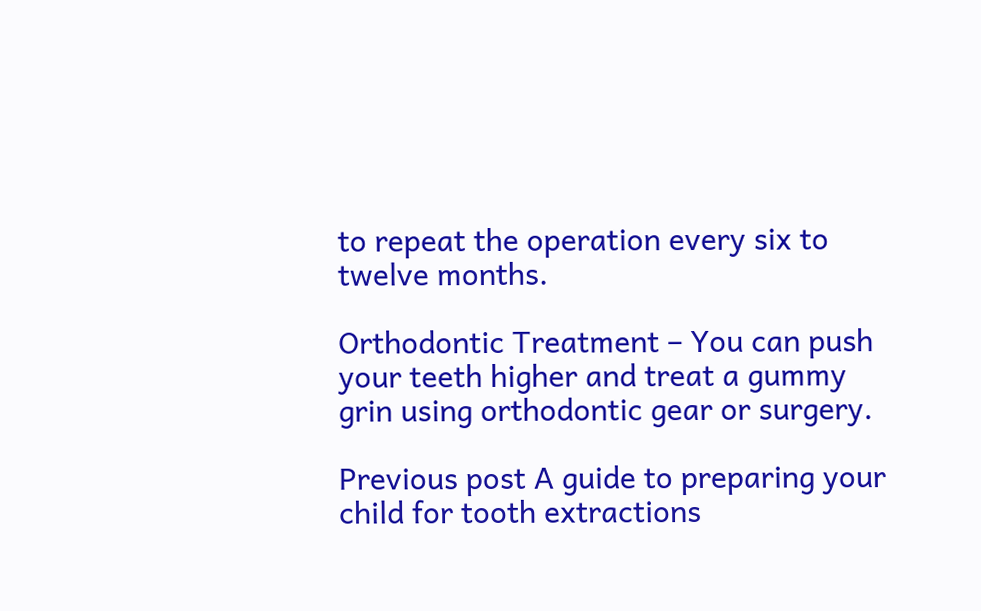to repeat the operation every six to twelve months.

Orthodontic Treatment – You can push your teeth higher and treat a gummy grin using orthodontic gear or surgery.

Previous post A guide to preparing your child for tooth extractions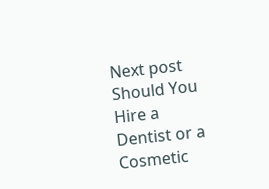Next post Should You Hire a Dentist or a Cosmetic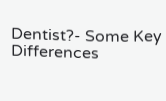Dentist?- Some Key Differences